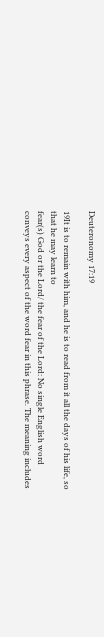Deuteronomy 17:19

19It is to remain with him, and he is to read from it all the days of his life, so that he may learn to
fear(s) God or the Lord/ the fear of the Lord: No single English word conveys every aspect of the word fear in this phrase. The meaning includes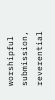worshipful submission, reverential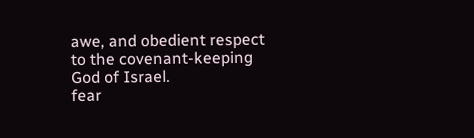awe, and obedient respect to the covenant-keeping God of Israel.
fear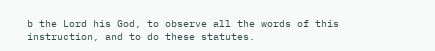b the Lord his God, to observe all the words of this instruction, and to do these statutes.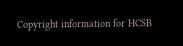Copyright information for HCSB